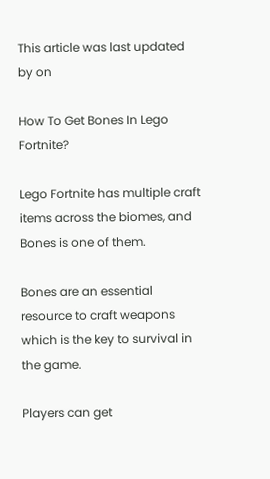This article was last updated by on

How To Get Bones In Lego Fortnite?

Lego Fortnite has multiple craft items across the biomes, and Bones is one of them.

Bones are an essential resource to craft weapons which is the key to survival in the game.

Players can get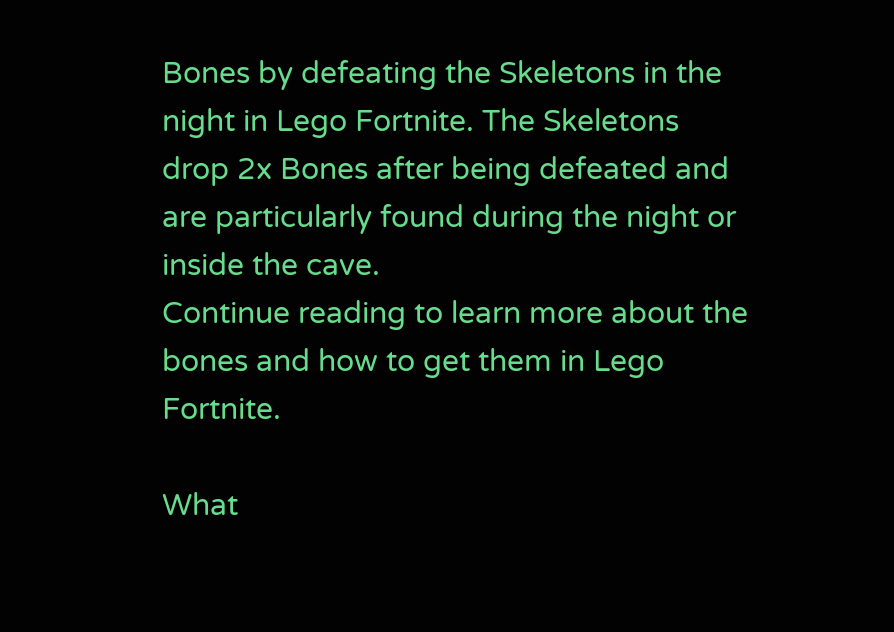Bones by defeating the Skeletons in the night in Lego Fortnite. The Skeletons drop 2x Bones after being defeated and are particularly found during the night or inside the cave.
Continue reading to learn more about the bones and how to get them in Lego Fortnite.

What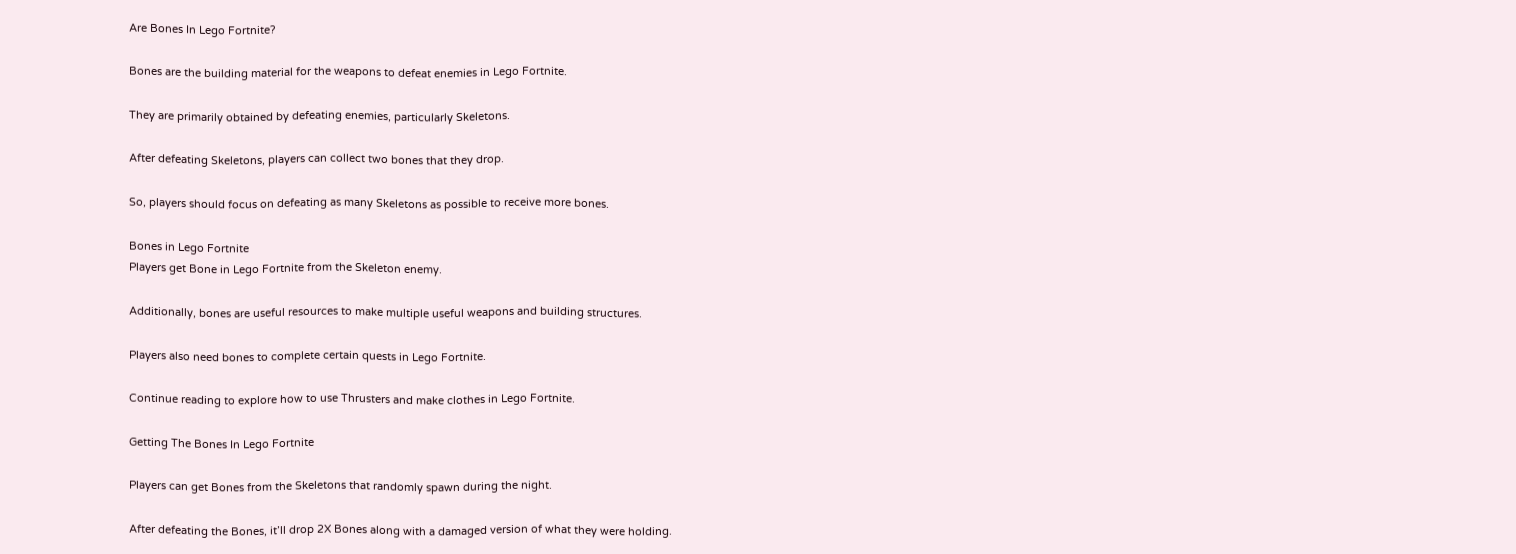Are Bones In Lego Fortnite?

Bones are the building material for the weapons to defeat enemies in Lego Fortnite.

They are primarily obtained by defeating enemies, particularly Skeletons.

After defeating Skeletons, players can collect two bones that they drop.

So, players should focus on defeating as many Skeletons as possible to receive more bones.

Bones in Lego Fortnite
Players get Bone in Lego Fortnite from the Skeleton enemy.

Additionally, bones are useful resources to make multiple useful weapons and building structures.

Players also need bones to complete certain quests in Lego Fortnite.

Continue reading to explore how to use Thrusters and make clothes in Lego Fortnite.

Getting The Bones In Lego Fortnite

Players can get Bones from the Skeletons that randomly spawn during the night.

After defeating the Bones, it’ll drop 2X Bones along with a damaged version of what they were holding.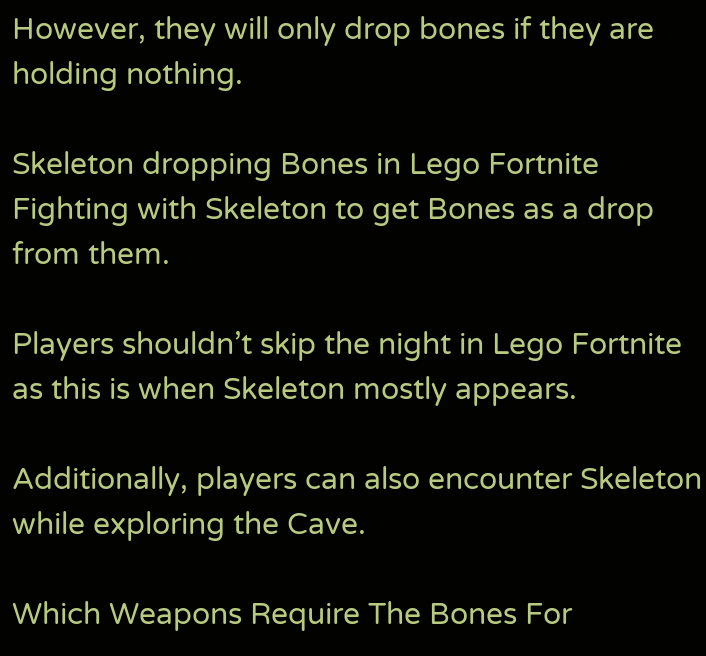However, they will only drop bones if they are holding nothing.

Skeleton dropping Bones in Lego Fortnite
Fighting with Skeleton to get Bones as a drop from them.

Players shouldn’t skip the night in Lego Fortnite as this is when Skeleton mostly appears.

Additionally, players can also encounter Skeleton while exploring the Cave.

Which Weapons Require The Bones For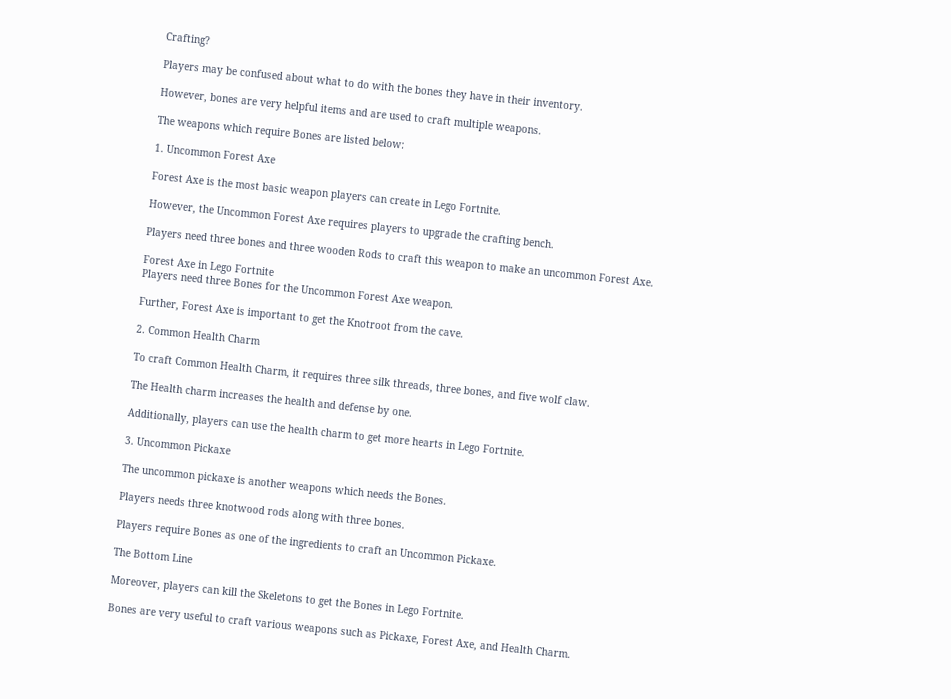Crafting?

Players may be confused about what to do with the bones they have in their inventory.

However, bones are very helpful items and are used to craft multiple weapons.

The weapons which require Bones are listed below:

1. Uncommon Forest Axe

Forest Axe is the most basic weapon players can create in Lego Fortnite.

However, the Uncommon Forest Axe requires players to upgrade the crafting bench.

Players need three bones and three wooden Rods to craft this weapon to make an uncommon Forest Axe.

Forest Axe in Lego Fortnite
Players need three Bones for the Uncommon Forest Axe weapon.

Further, Forest Axe is important to get the Knotroot from the cave.

2. Common Health Charm

To craft Common Health Charm, it requires three silk threads, three bones, and five wolf claw.

The Health charm increases the health and defense by one.

Additionally, players can use the health charm to get more hearts in Lego Fortnite.

3. Uncommon Pickaxe

The uncommon pickaxe is another weapons which needs the Bones.

Players needs three knotwood rods along with three bones.

Players require Bones as one of the ingredients to craft an Uncommon Pickaxe.

The Bottom Line

Moreover, players can kill the Skeletons to get the Bones in Lego Fortnite.

Bones are very useful to craft various weapons such as Pickaxe, Forest Axe, and Health Charm.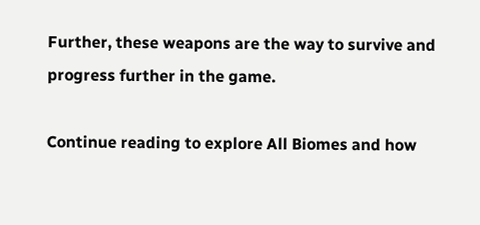Further, these weapons are the way to survive and progress further in the game.

Continue reading to explore All Biomes and how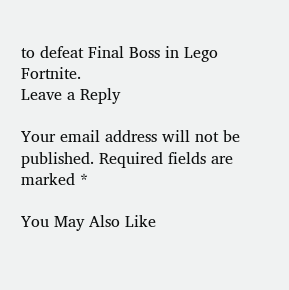to defeat Final Boss in Lego Fortnite.
Leave a Reply

Your email address will not be published. Required fields are marked *

You May Also Like